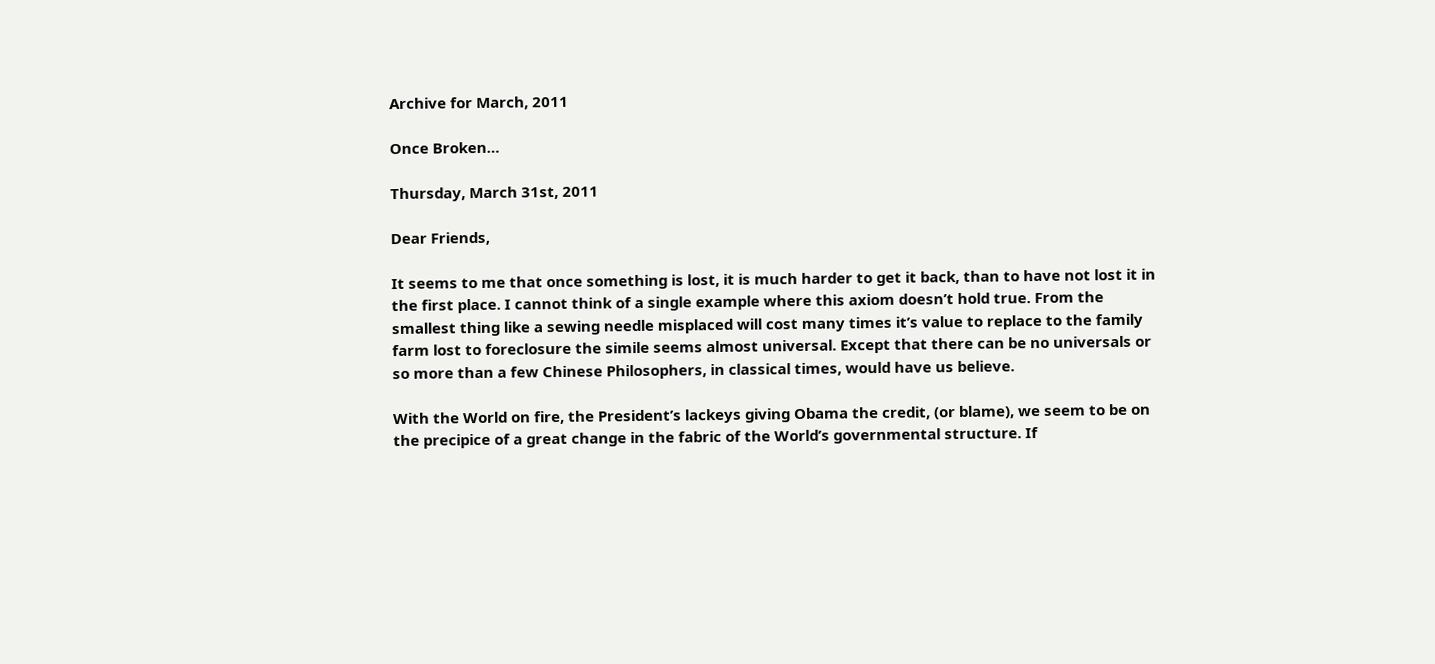Archive for March, 2011

Once Broken…

Thursday, March 31st, 2011

Dear Friends,

It seems to me that once something is lost, it is much harder to get it back, than to have not lost it in the first place. I cannot think of a single example where this axiom doesn’t hold true. From the smallest thing like a sewing needle misplaced will cost many times it’s value to replace to the family farm lost to foreclosure the simile seems almost universal. Except that there can be no universals or so more than a few Chinese Philosophers, in classical times, would have us believe.

With the World on fire, the President’s lackeys giving Obama the credit, (or blame), we seem to be on the precipice of a great change in the fabric of the World’s governmental structure. If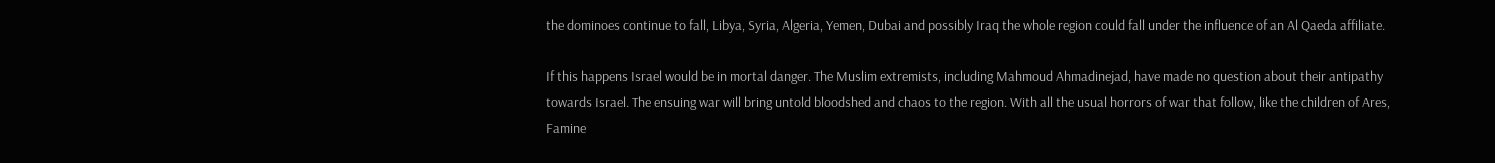the dominoes continue to fall, Libya, Syria, Algeria, Yemen, Dubai and possibly Iraq the whole region could fall under the influence of an Al Qaeda affiliate.

If this happens Israel would be in mortal danger. The Muslim extremists, including Mahmoud Ahmadinejad, have made no question about their antipathy towards Israel. The ensuing war will bring untold bloodshed and chaos to the region. With all the usual horrors of war that follow, like the children of Ares, Famine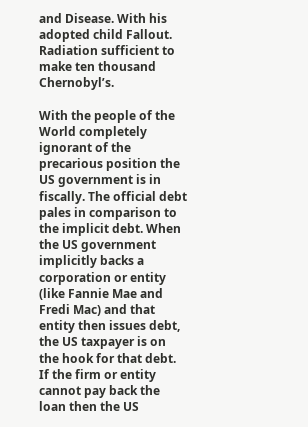and Disease. With his adopted child Fallout. Radiation sufficient to make ten thousand Chernobyl’s.

With the people of the World completely ignorant of the precarious position the US government is in fiscally. The official debt pales in comparison to the implicit debt. When the US government implicitly backs a corporation or entity (like Fannie Mae and Fredi Mac) and that entity then issues debt, the US taxpayer is on the hook for that debt. If the firm or entity cannot pay back the loan then the US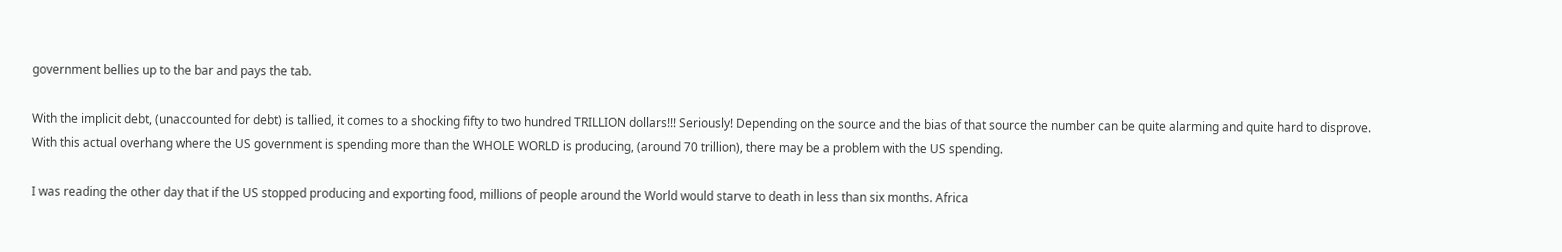government bellies up to the bar and pays the tab.

With the implicit debt, (unaccounted for debt) is tallied, it comes to a shocking fifty to two hundred TRILLION dollars!!! Seriously! Depending on the source and the bias of that source the number can be quite alarming and quite hard to disprove. With this actual overhang where the US government is spending more than the WHOLE WORLD is producing, (around 70 trillion), there may be a problem with the US spending.

I was reading the other day that if the US stopped producing and exporting food, millions of people around the World would starve to death in less than six months. Africa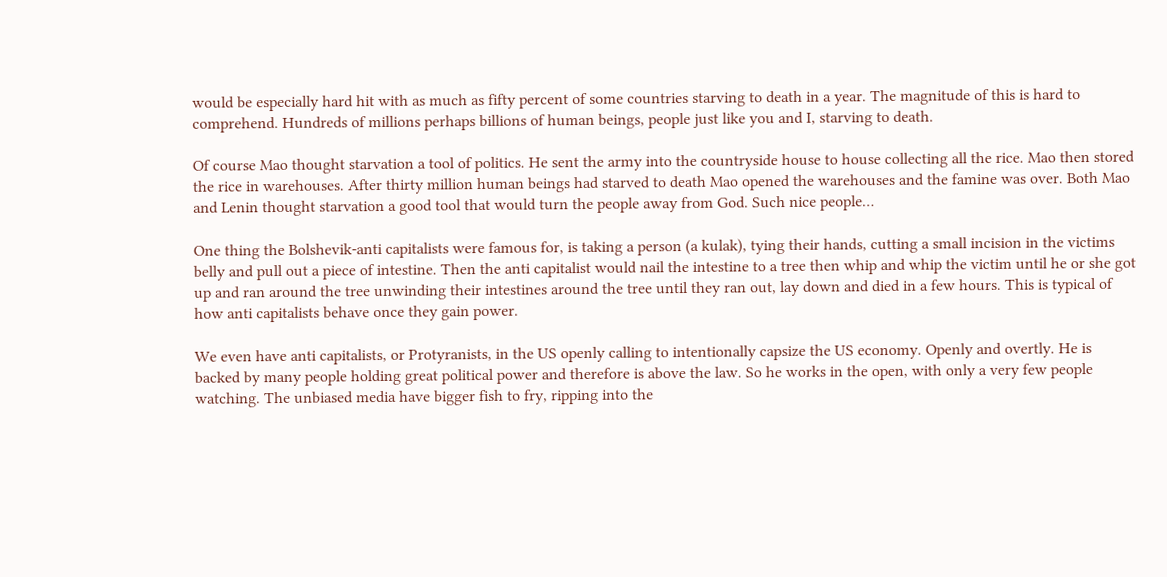would be especially hard hit with as much as fifty percent of some countries starving to death in a year. The magnitude of this is hard to comprehend. Hundreds of millions perhaps billions of human beings, people just like you and I, starving to death.

Of course Mao thought starvation a tool of politics. He sent the army into the countryside house to house collecting all the rice. Mao then stored the rice in warehouses. After thirty million human beings had starved to death Mao opened the warehouses and the famine was over. Both Mao and Lenin thought starvation a good tool that would turn the people away from God. Such nice people…

One thing the Bolshevik-anti capitalists were famous for, is taking a person (a kulak), tying their hands, cutting a small incision in the victims belly and pull out a piece of intestine. Then the anti capitalist would nail the intestine to a tree then whip and whip the victim until he or she got up and ran around the tree unwinding their intestines around the tree until they ran out, lay down and died in a few hours. This is typical of how anti capitalists behave once they gain power.

We even have anti capitalists, or Protyranists, in the US openly calling to intentionally capsize the US economy. Openly and overtly. He is backed by many people holding great political power and therefore is above the law. So he works in the open, with only a very few people watching. The unbiased media have bigger fish to fry, ripping into the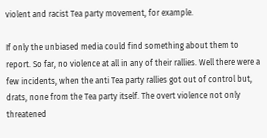violent and racist Tea party movement, for example.

If only the unbiased media could find something about them to report. So far, no violence at all in any of their rallies. Well there were a few incidents, when the anti Tea party rallies got out of control but, drats, none from the Tea party itself. The overt violence not only threatened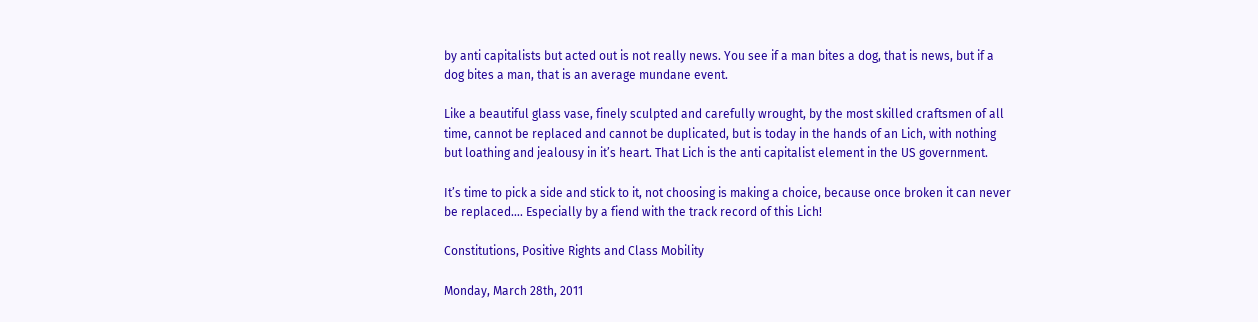by anti capitalists but acted out is not really news. You see if a man bites a dog, that is news, but if a dog bites a man, that is an average mundane event.

Like a beautiful glass vase, finely sculpted and carefully wrought, by the most skilled craftsmen of all time, cannot be replaced and cannot be duplicated, but is today in the hands of an Lich, with nothing but loathing and jealousy in it’s heart. That Lich is the anti capitalist element in the US government.

It’s time to pick a side and stick to it, not choosing is making a choice, because once broken it can never be replaced…. Especially by a fiend with the track record of this Lich!

Constitutions, Positive Rights and Class Mobility

Monday, March 28th, 2011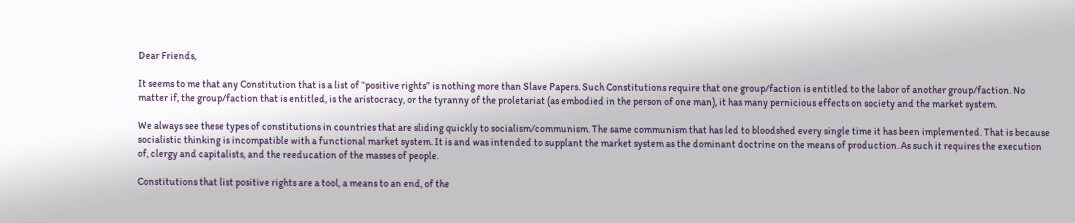Dear Friends,

It seems to me that any Constitution that is a list of “positive rights” is nothing more than Slave Papers. Such Constitutions require that one group/faction is entitled to the labor of another group/faction. No matter if, the group/faction that is entitled, is the aristocracy, or the tyranny of the proletariat (as embodied in the person of one man), it has many pernicious effects on society and the market system.

We always see these types of constitutions in countries that are sliding quickly to socialism/communism. The same communism that has led to bloodshed every single time it has been implemented. That is because socialistic thinking is incompatible with a functional market system. It is and was intended to supplant the market system as the dominant doctrine on the means of production. As such it requires the execution of, clergy and capitalists, and the reeducation of the masses of people.

Constitutions that list positive rights are a tool, a means to an end, of the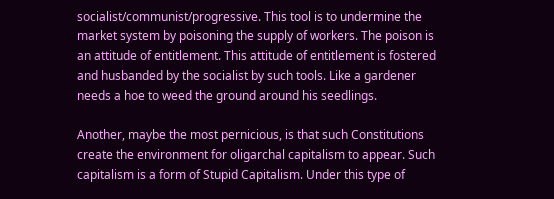socialist/communist/progressive. This tool is to undermine the market system by poisoning the supply of workers. The poison is an attitude of entitlement. This attitude of entitlement is fostered and husbanded by the socialist by such tools. Like a gardener needs a hoe to weed the ground around his seedlings.

Another, maybe the most pernicious, is that such Constitutions create the environment for oligarchal capitalism to appear. Such capitalism is a form of Stupid Capitalism. Under this type of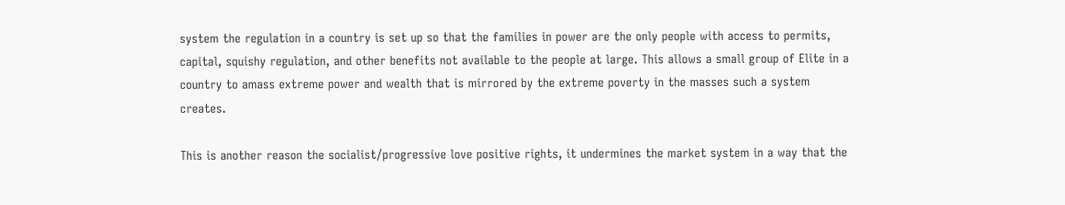system the regulation in a country is set up so that the families in power are the only people with access to permits, capital, squishy regulation, and other benefits not available to the people at large. This allows a small group of Elite in a country to amass extreme power and wealth that is mirrored by the extreme poverty in the masses such a system creates.

This is another reason the socialist/progressive love positive rights, it undermines the market system in a way that the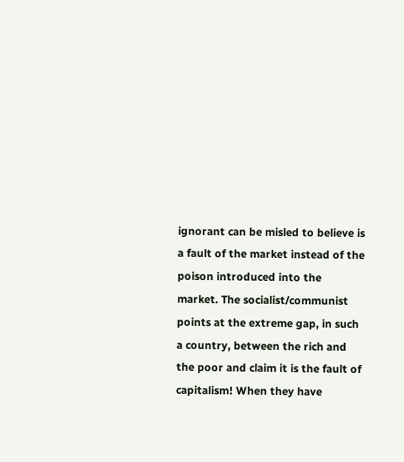ignorant can be misled to believe is a fault of the market instead of the poison introduced into the market. The socialist/communist points at the extreme gap, in such a country, between the rich and the poor and claim it is the fault of capitalism! When they have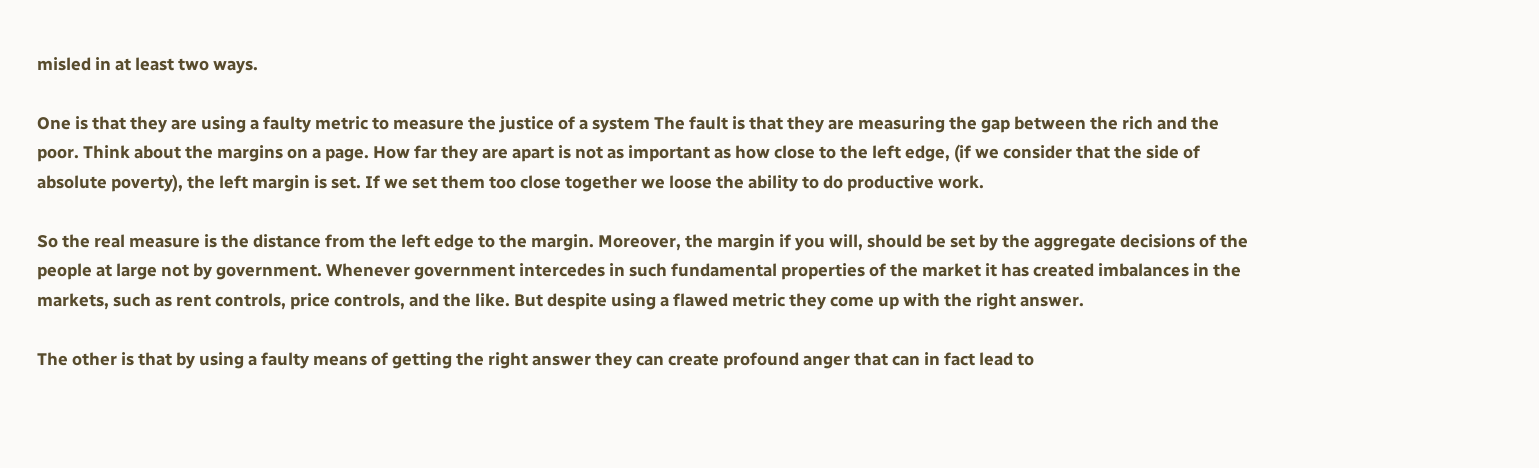misled in at least two ways.

One is that they are using a faulty metric to measure the justice of a system The fault is that they are measuring the gap between the rich and the poor. Think about the margins on a page. How far they are apart is not as important as how close to the left edge, (if we consider that the side of absolute poverty), the left margin is set. If we set them too close together we loose the ability to do productive work.

So the real measure is the distance from the left edge to the margin. Moreover, the margin if you will, should be set by the aggregate decisions of the people at large not by government. Whenever government intercedes in such fundamental properties of the market it has created imbalances in the markets, such as rent controls, price controls, and the like. But despite using a flawed metric they come up with the right answer.

The other is that by using a faulty means of getting the right answer they can create profound anger that can in fact lead to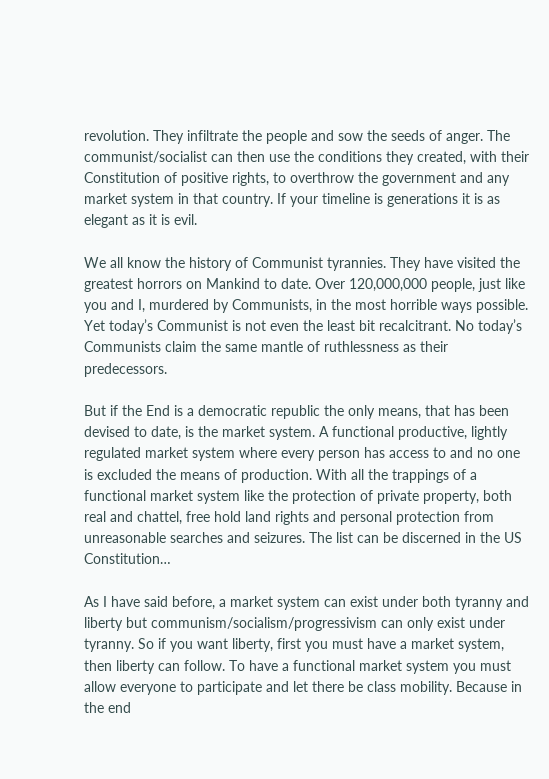revolution. They infiltrate the people and sow the seeds of anger. The communist/socialist can then use the conditions they created, with their Constitution of positive rights, to overthrow the government and any market system in that country. If your timeline is generations it is as elegant as it is evil.

We all know the history of Communist tyrannies. They have visited the greatest horrors on Mankind to date. Over 120,000,000 people, just like you and I, murdered by Communists, in the most horrible ways possible. Yet today’s Communist is not even the least bit recalcitrant. No today’s Communists claim the same mantle of ruthlessness as their predecessors.

But if the End is a democratic republic the only means, that has been devised to date, is the market system. A functional productive, lightly regulated market system where every person has access to and no one is excluded the means of production. With all the trappings of a functional market system like the protection of private property, both real and chattel, free hold land rights and personal protection from unreasonable searches and seizures. The list can be discerned in the US Constitution…

As I have said before, a market system can exist under both tyranny and liberty but communism/socialism/progressivism can only exist under tyranny. So if you want liberty, first you must have a market system, then liberty can follow. To have a functional market system you must allow everyone to participate and let there be class mobility. Because in the end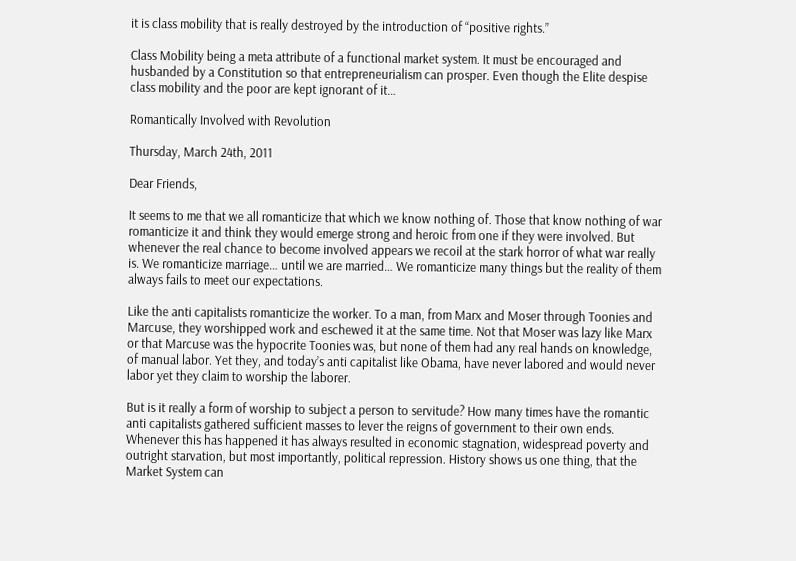it is class mobility that is really destroyed by the introduction of “positive rights.”

Class Mobility being a meta attribute of a functional market system. It must be encouraged and husbanded by a Constitution so that entrepreneurialism can prosper. Even though the Elite despise class mobility and the poor are kept ignorant of it…

Romantically Involved with Revolution

Thursday, March 24th, 2011

Dear Friends,

It seems to me that we all romanticize that which we know nothing of. Those that know nothing of war romanticize it and think they would emerge strong and heroic from one if they were involved. But whenever the real chance to become involved appears we recoil at the stark horror of what war really is. We romanticize marriage… until we are married… We romanticize many things but the reality of them always fails to meet our expectations.

Like the anti capitalists romanticize the worker. To a man, from Marx and Moser through Toonies and Marcuse, they worshipped work and eschewed it at the same time. Not that Moser was lazy like Marx or that Marcuse was the hypocrite Toonies was, but none of them had any real hands on knowledge, of manual labor. Yet they, and today’s anti capitalist like Obama, have never labored and would never labor yet they claim to worship the laborer.

But is it really a form of worship to subject a person to servitude? How many times have the romantic anti capitalists gathered sufficient masses to lever the reigns of government to their own ends. Whenever this has happened it has always resulted in economic stagnation, widespread poverty and outright starvation, but most importantly, political repression. History shows us one thing, that the Market System can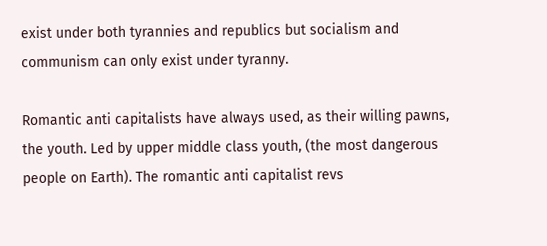exist under both tyrannies and republics but socialism and communism can only exist under tyranny.

Romantic anti capitalists have always used, as their willing pawns, the youth. Led by upper middle class youth, (the most dangerous people on Earth). The romantic anti capitalist revs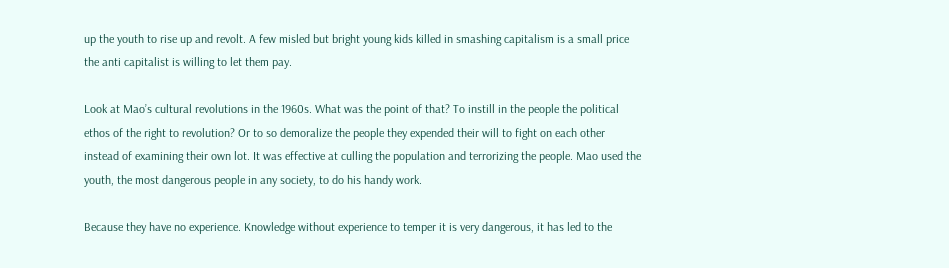up the youth to rise up and revolt. A few misled but bright young kids killed in smashing capitalism is a small price the anti capitalist is willing to let them pay.

Look at Mao’s cultural revolutions in the 1960s. What was the point of that? To instill in the people the political ethos of the right to revolution? Or to so demoralize the people they expended their will to fight on each other instead of examining their own lot. It was effective at culling the population and terrorizing the people. Mao used the youth, the most dangerous people in any society, to do his handy work.

Because they have no experience. Knowledge without experience to temper it is very dangerous, it has led to the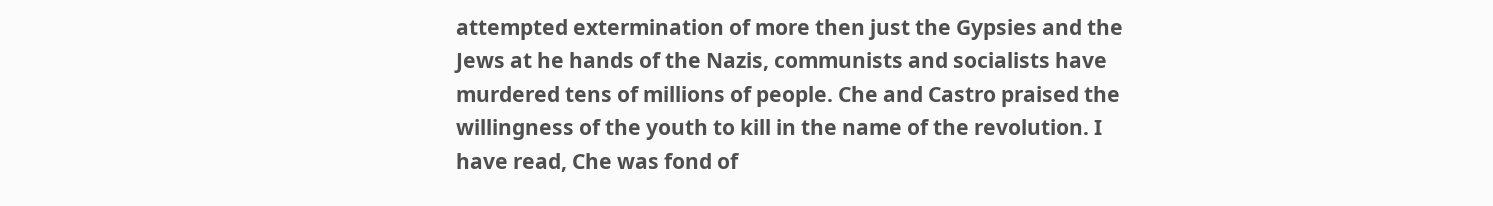attempted extermination of more then just the Gypsies and the Jews at he hands of the Nazis, communists and socialists have murdered tens of millions of people. Che and Castro praised the willingness of the youth to kill in the name of the revolution. I have read, Che was fond of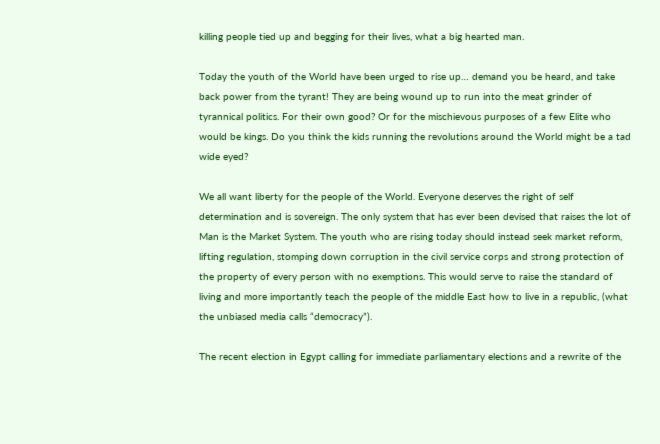killing people tied up and begging for their lives, what a big hearted man.

Today the youth of the World have been urged to rise up… demand you be heard, and take back power from the tyrant! They are being wound up to run into the meat grinder of tyrannical politics. For their own good? Or for the mischievous purposes of a few Elite who would be kings. Do you think the kids running the revolutions around the World might be a tad wide eyed?

We all want liberty for the people of the World. Everyone deserves the right of self determination and is sovereign. The only system that has ever been devised that raises the lot of Man is the Market System. The youth who are rising today should instead seek market reform, lifting regulation, stomping down corruption in the civil service corps and strong protection of the property of every person with no exemptions. This would serve to raise the standard of living and more importantly teach the people of the middle East how to live in a republic, (what the unbiased media calls “democracy”).

The recent election in Egypt calling for immediate parliamentary elections and a rewrite of the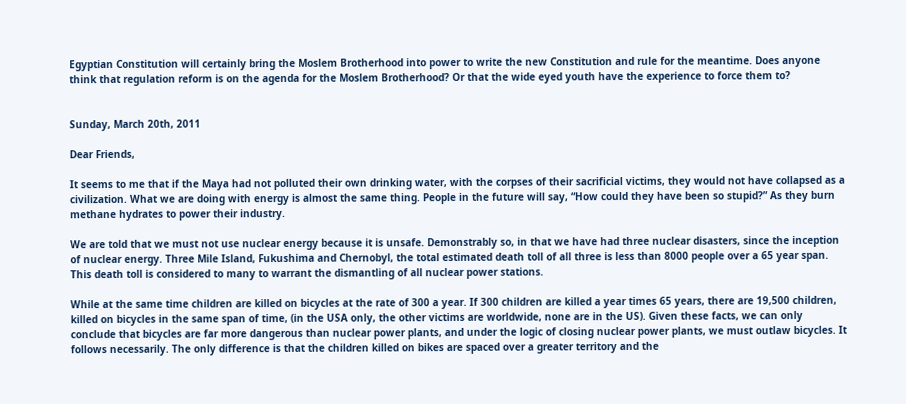Egyptian Constitution will certainly bring the Moslem Brotherhood into power to write the new Constitution and rule for the meantime. Does anyone think that regulation reform is on the agenda for the Moslem Brotherhood? Or that the wide eyed youth have the experience to force them to?


Sunday, March 20th, 2011

Dear Friends,

It seems to me that if the Maya had not polluted their own drinking water, with the corpses of their sacrificial victims, they would not have collapsed as a civilization. What we are doing with energy is almost the same thing. People in the future will say, “How could they have been so stupid?” As they burn methane hydrates to power their industry.

We are told that we must not use nuclear energy because it is unsafe. Demonstrably so, in that we have had three nuclear disasters, since the inception of nuclear energy. Three Mile Island, Fukushima and Chernobyl, the total estimated death toll of all three is less than 8000 people over a 65 year span. This death toll is considered to many to warrant the dismantling of all nuclear power stations.

While at the same time children are killed on bicycles at the rate of 300 a year. If 300 children are killed a year times 65 years, there are 19,500 children, killed on bicycles in the same span of time, (in the USA only, the other victims are worldwide, none are in the US). Given these facts, we can only conclude that bicycles are far more dangerous than nuclear power plants, and under the logic of closing nuclear power plants, we must outlaw bicycles. It follows necessarily. The only difference is that the children killed on bikes are spaced over a greater territory and the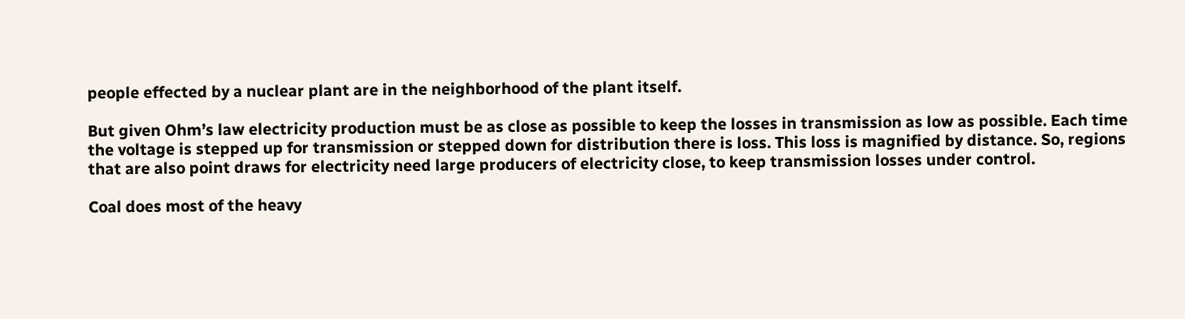people effected by a nuclear plant are in the neighborhood of the plant itself.

But given Ohm’s law electricity production must be as close as possible to keep the losses in transmission as low as possible. Each time the voltage is stepped up for transmission or stepped down for distribution there is loss. This loss is magnified by distance. So, regions that are also point draws for electricity need large producers of electricity close, to keep transmission losses under control.

Coal does most of the heavy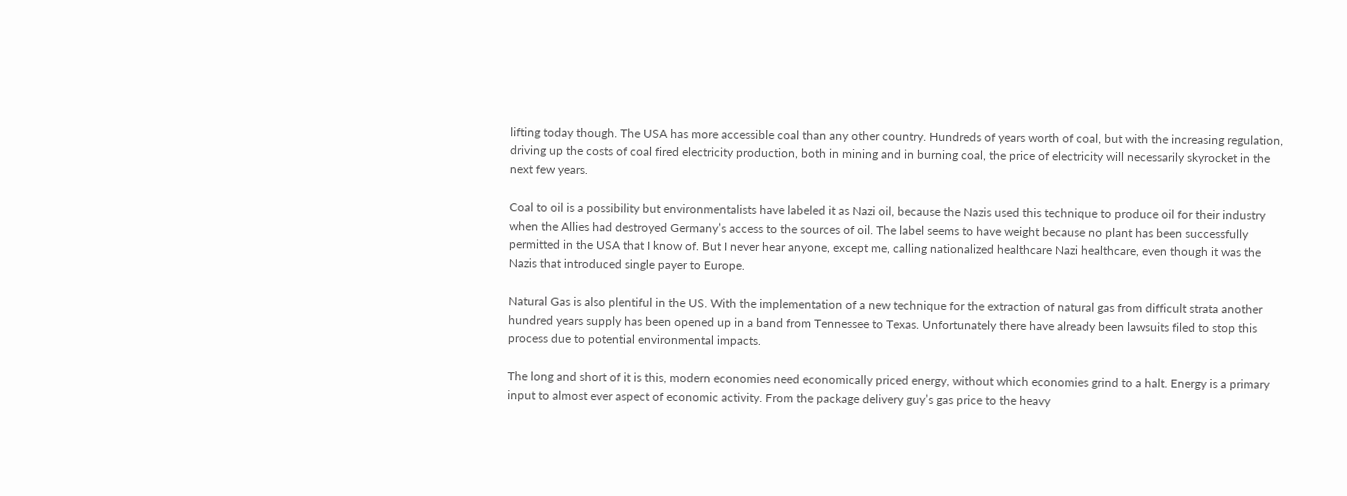lifting today though. The USA has more accessible coal than any other country. Hundreds of years worth of coal, but with the increasing regulation, driving up the costs of coal fired electricity production, both in mining and in burning coal, the price of electricity will necessarily skyrocket in the next few years.

Coal to oil is a possibility but environmentalists have labeled it as Nazi oil, because the Nazis used this technique to produce oil for their industry when the Allies had destroyed Germany’s access to the sources of oil. The label seems to have weight because no plant has been successfully permitted in the USA that I know of. But I never hear anyone, except me, calling nationalized healthcare Nazi healthcare, even though it was the Nazis that introduced single payer to Europe.

Natural Gas is also plentiful in the US. With the implementation of a new technique for the extraction of natural gas from difficult strata another hundred years supply has been opened up in a band from Tennessee to Texas. Unfortunately there have already been lawsuits filed to stop this process due to potential environmental impacts.

The long and short of it is this, modern economies need economically priced energy, without which economies grind to a halt. Energy is a primary input to almost ever aspect of economic activity. From the package delivery guy’s gas price to the heavy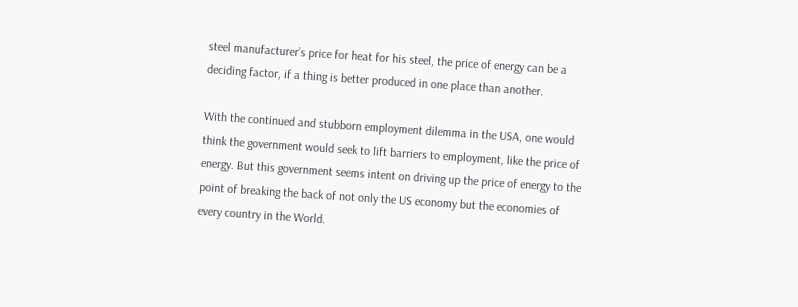steel manufacturer’s price for heat for his steel, the price of energy can be a deciding factor, if a thing is better produced in one place than another.

With the continued and stubborn employment dilemma in the USA, one would think the government would seek to lift barriers to employment, like the price of energy. But this government seems intent on driving up the price of energy to the point of breaking the back of not only the US economy but the economies of every country in the World.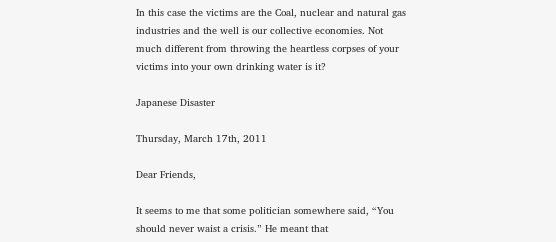In this case the victims are the Coal, nuclear and natural gas industries and the well is our collective economies. Not much different from throwing the heartless corpses of your victims into your own drinking water is it?

Japanese Disaster

Thursday, March 17th, 2011

Dear Friends,

It seems to me that some politician somewhere said, “You should never waist a crisis.” He meant that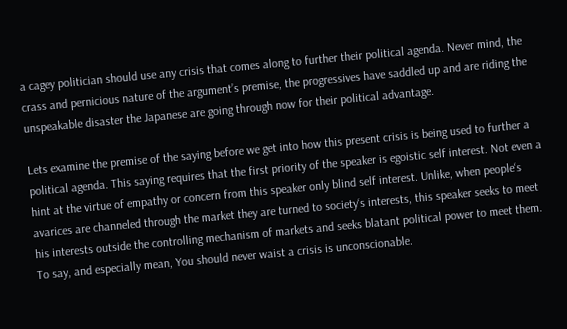a cagey politician should use any crisis that comes along to further their political agenda. Never mind, the crass and pernicious nature of the argument’s premise, the progressives have saddled up and are riding the unspeakable disaster the Japanese are going through now for their political advantage.

Lets examine the premise of the saying before we get into how this present crisis is being used to further a political agenda. This saying requires that the first priority of the speaker is egoistic self interest. Not even a hint at the virtue of empathy or concern from this speaker only blind self interest. Unlike, when people‘s avarices are channeled through the market they are turned to society‘s interests, this speaker seeks to meet his interests outside the controlling mechanism of markets and seeks blatant political power to meet them. To say, and especially mean, You should never waist a crisis is unconscionable.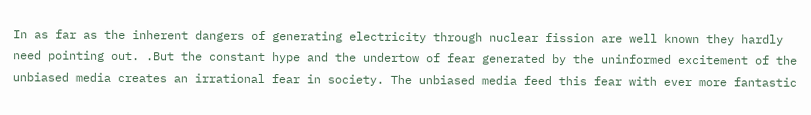In as far as the inherent dangers of generating electricity through nuclear fission are well known they hardly need pointing out. .But the constant hype and the undertow of fear generated by the uninformed excitement of the unbiased media creates an irrational fear in society. The unbiased media feed this fear with ever more fantastic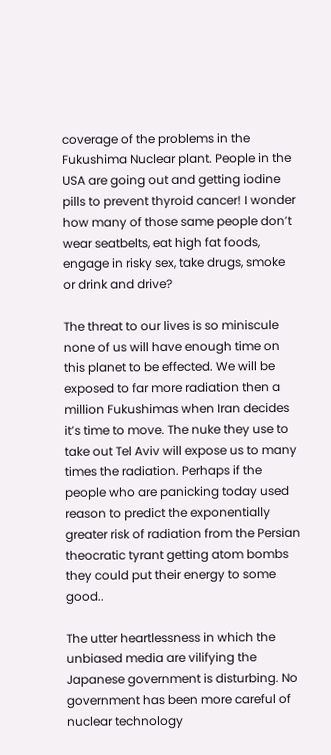coverage of the problems in the Fukushima Nuclear plant. People in the USA are going out and getting iodine pills to prevent thyroid cancer! I wonder how many of those same people don’t wear seatbelts, eat high fat foods, engage in risky sex, take drugs, smoke or drink and drive?

The threat to our lives is so miniscule none of us will have enough time on this planet to be effected. We will be exposed to far more radiation then a million Fukushimas when Iran decides it’s time to move. The nuke they use to take out Tel Aviv will expose us to many times the radiation. Perhaps if the people who are panicking today used reason to predict the exponentially greater risk of radiation from the Persian theocratic tyrant getting atom bombs they could put their energy to some good..

The utter heartlessness in which the unbiased media are vilifying the Japanese government is disturbing. No government has been more careful of nuclear technology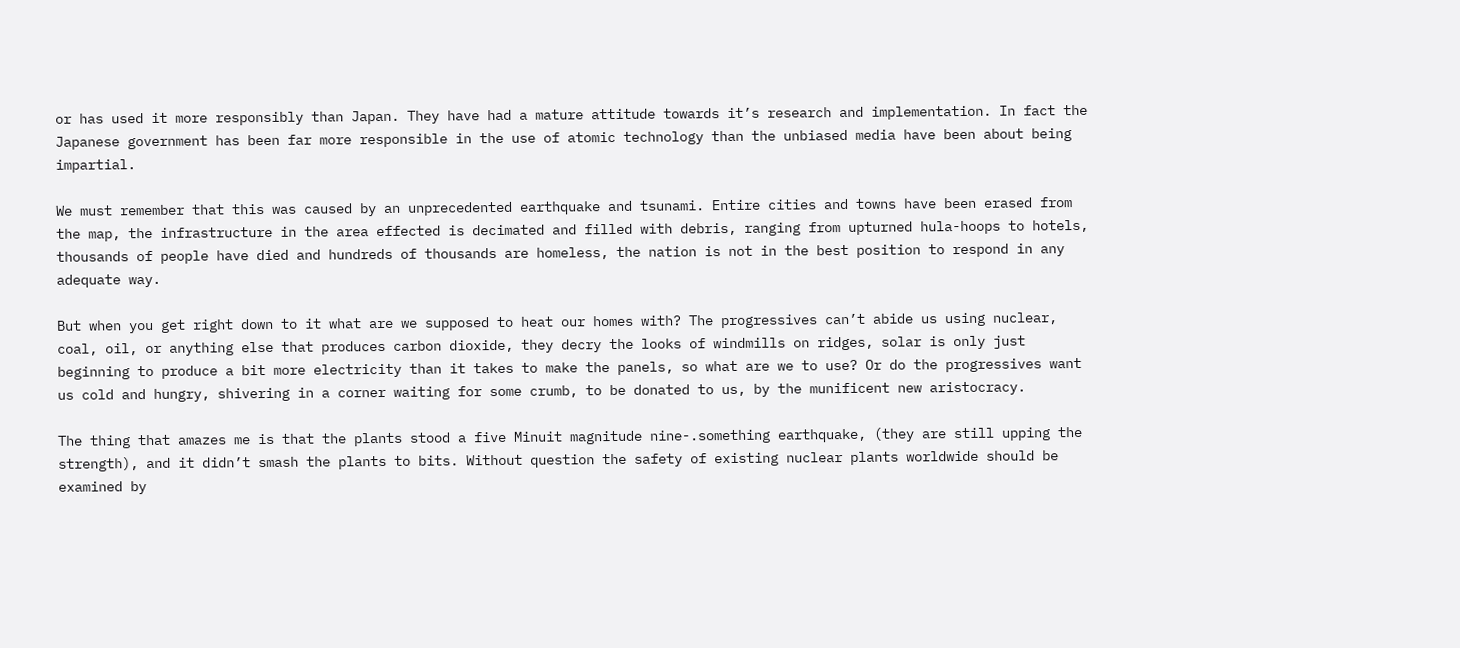or has used it more responsibly than Japan. They have had a mature attitude towards it’s research and implementation. In fact the Japanese government has been far more responsible in the use of atomic technology than the unbiased media have been about being impartial.

We must remember that this was caused by an unprecedented earthquake and tsunami. Entire cities and towns have been erased from the map, the infrastructure in the area effected is decimated and filled with debris, ranging from upturned hula-hoops to hotels, thousands of people have died and hundreds of thousands are homeless, the nation is not in the best position to respond in any adequate way.

But when you get right down to it what are we supposed to heat our homes with? The progressives can’t abide us using nuclear, coal, oil, or anything else that produces carbon dioxide, they decry the looks of windmills on ridges, solar is only just beginning to produce a bit more electricity than it takes to make the panels, so what are we to use? Or do the progressives want us cold and hungry, shivering in a corner waiting for some crumb, to be donated to us, by the munificent new aristocracy.

The thing that amazes me is that the plants stood a five Minuit magnitude nine-.something earthquake, (they are still upping the strength), and it didn’t smash the plants to bits. Without question the safety of existing nuclear plants worldwide should be examined by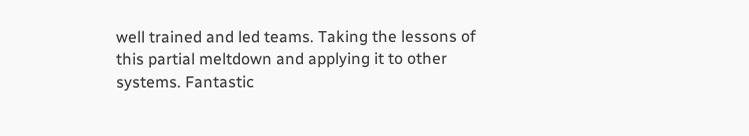well trained and led teams. Taking the lessons of this partial meltdown and applying it to other systems. Fantastic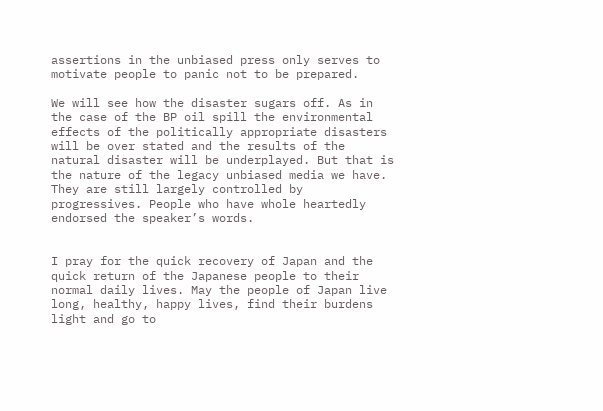assertions in the unbiased press only serves to motivate people to panic not to be prepared.

We will see how the disaster sugars off. As in the case of the BP oil spill the environmental effects of the politically appropriate disasters will be over stated and the results of the natural disaster will be underplayed. But that is the nature of the legacy unbiased media we have. They are still largely controlled by progressives. People who have whole heartedly endorsed the speaker’s words.


I pray for the quick recovery of Japan and the quick return of the Japanese people to their normal daily lives. May the people of Japan live long, healthy, happy lives, find their burdens light and go to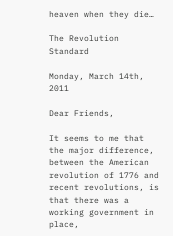heaven when they die…

The Revolution Standard

Monday, March 14th, 2011

Dear Friends,

It seems to me that the major difference, between the American revolution of 1776 and recent revolutions, is that there was a working government in place,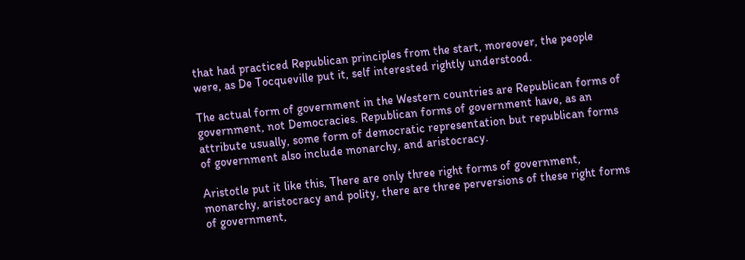that had practiced Republican principles from the start, moreover, the people were, as De Tocqueville put it, self interested rightly understood.

The actual form of government in the Western countries are Republican forms of government, not Democracies. Republican forms of government have, as an attribute usually, some form of democratic representation but republican forms of government also include monarchy, and aristocracy.

Aristotle put it like this, There are only three right forms of government, monarchy, aristocracy and polity, there are three perversions of these right forms of government,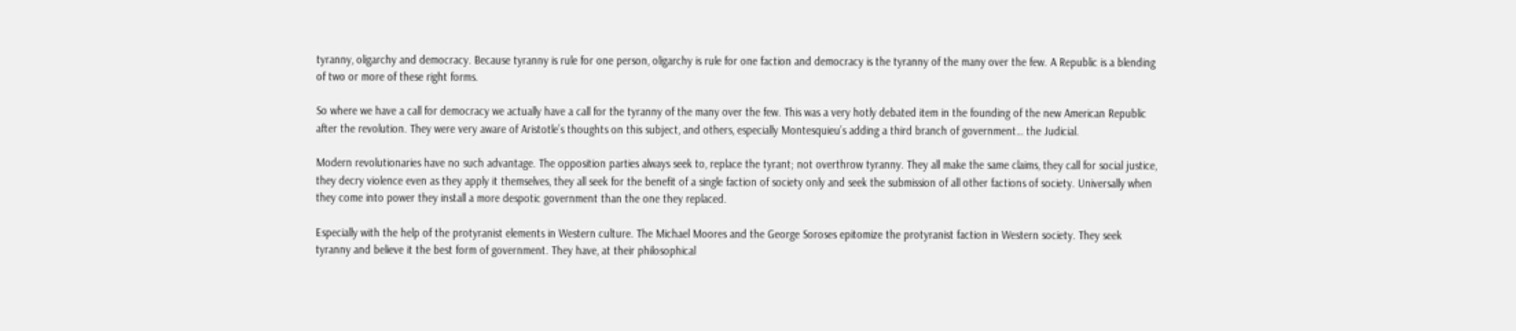tyranny, oligarchy and democracy. Because tyranny is rule for one person, oligarchy is rule for one faction and democracy is the tyranny of the many over the few. A Republic is a blending of two or more of these right forms.

So where we have a call for democracy we actually have a call for the tyranny of the many over the few. This was a very hotly debated item in the founding of the new American Republic after the revolution. They were very aware of Aristotle’s thoughts on this subject, and others, especially Montesquieu’s adding a third branch of government… the Judicial.

Modern revolutionaries have no such advantage. The opposition parties always seek to, replace the tyrant; not overthrow tyranny. They all make the same claims, they call for social justice, they decry violence even as they apply it themselves, they all seek for the benefit of a single faction of society only and seek the submission of all other factions of society. Universally when they come into power they install a more despotic government than the one they replaced.

Especially with the help of the protyranist elements in Western culture. The Michael Moores and the George Soroses epitomize the protyranist faction in Western society. They seek tyranny and believe it the best form of government. They have, at their philosophical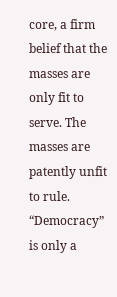core, a firm belief that the masses are only fit to serve. The masses are patently unfit to rule. “Democracy” is only a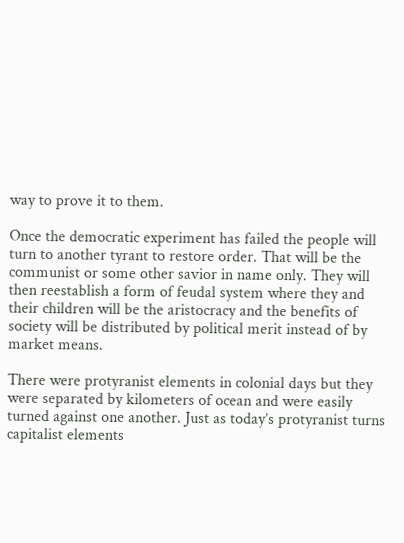way to prove it to them.

Once the democratic experiment has failed the people will turn to another tyrant to restore order. That will be the communist or some other savior in name only. They will then reestablish a form of feudal system where they and their children will be the aristocracy and the benefits of society will be distributed by political merit instead of by market means.

There were protyranist elements in colonial days but they were separated by kilometers of ocean and were easily turned against one another. Just as today’s protyranist turns capitalist elements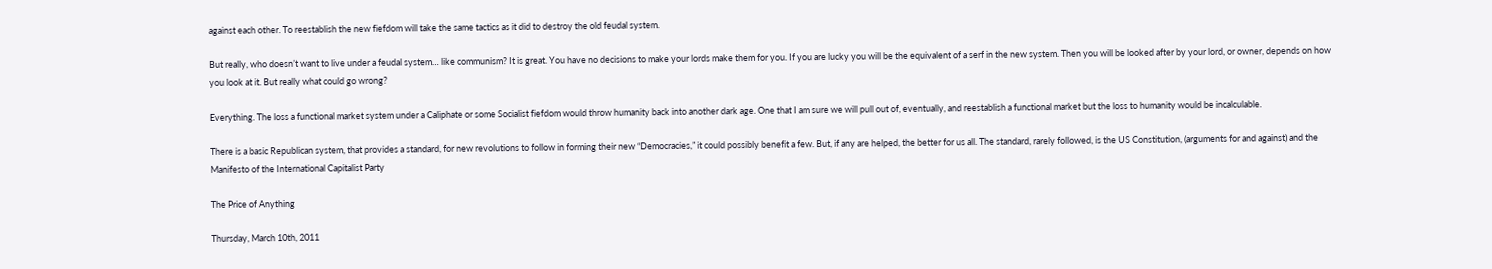against each other. To reestablish the new fiefdom will take the same tactics as it did to destroy the old feudal system.

But really, who doesn’t want to live under a feudal system… like communism? It is great. You have no decisions to make your lords make them for you. If you are lucky you will be the equivalent of a serf in the new system. Then you will be looked after by your lord, or owner, depends on how you look at it. But really what could go wrong?

Everything. The loss a functional market system under a Caliphate or some Socialist fiefdom would throw humanity back into another dark age. One that I am sure we will pull out of, eventually, and reestablish a functional market but the loss to humanity would be incalculable.

There is a basic Republican system, that provides a standard, for new revolutions to follow in forming their new “Democracies,” it could possibly benefit a few. But, if any are helped, the better for us all. The standard, rarely followed, is the US Constitution, (arguments for and against) and the Manifesto of the International Capitalist Party

The Price of Anything

Thursday, March 10th, 2011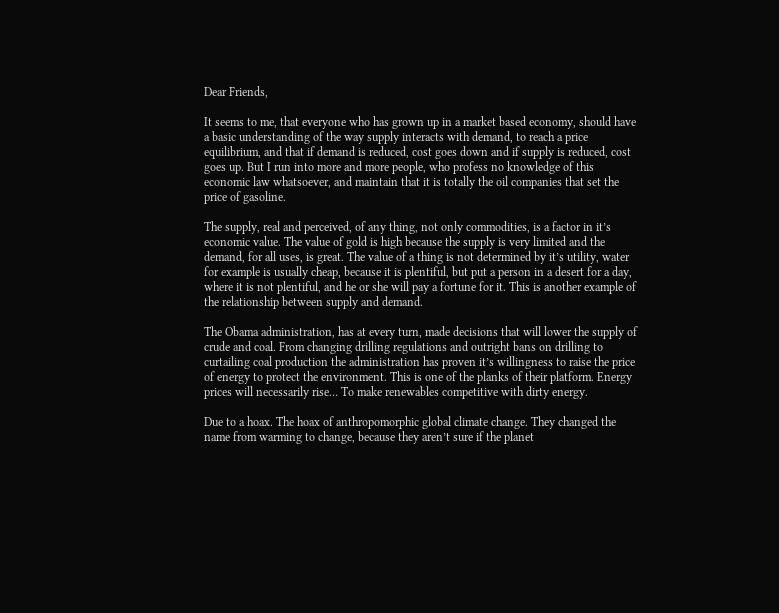Dear Friends,

It seems to me, that everyone who has grown up in a market based economy, should have a basic understanding of the way supply interacts with demand, to reach a price equilibrium, and that if demand is reduced, cost goes down and if supply is reduced, cost goes up. But I run into more and more people, who profess no knowledge of this economic law whatsoever, and maintain that it is totally the oil companies that set the price of gasoline.

The supply, real and perceived, of any thing, not only commodities, is a factor in it’s economic value. The value of gold is high because the supply is very limited and the demand, for all uses, is great. The value of a thing is not determined by it’s utility, water for example is usually cheap, because it is plentiful, but put a person in a desert for a day, where it is not plentiful, and he or she will pay a fortune for it. This is another example of the relationship between supply and demand.

The Obama administration, has at every turn, made decisions that will lower the supply of crude and coal. From changing drilling regulations and outright bans on drilling to curtailing coal production the administration has proven it’s willingness to raise the price of energy to protect the environment. This is one of the planks of their platform. Energy prices will necessarily rise… To make renewables competitive with dirty energy.

Due to a hoax. The hoax of anthropomorphic global climate change. They changed the name from warming to change, because they aren’t sure if the planet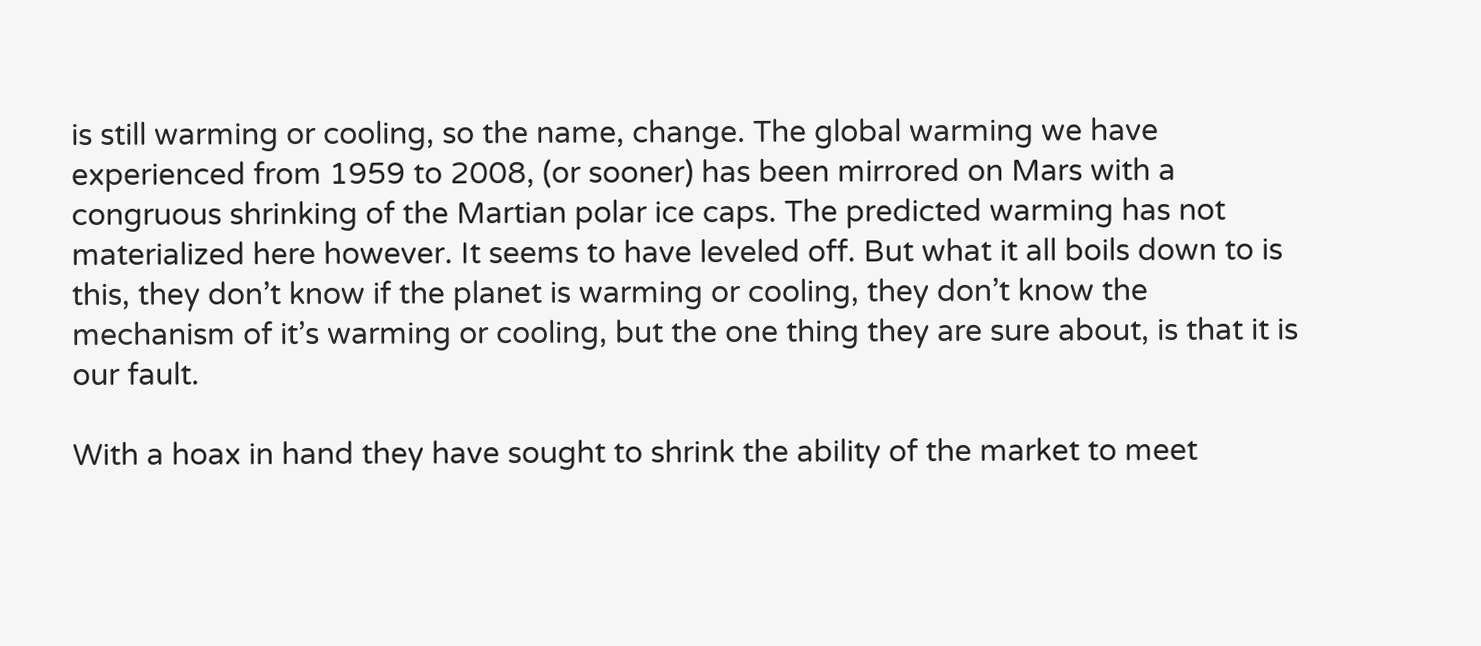is still warming or cooling, so the name, change. The global warming we have experienced from 1959 to 2008, (or sooner) has been mirrored on Mars with a congruous shrinking of the Martian polar ice caps. The predicted warming has not materialized here however. It seems to have leveled off. But what it all boils down to is this, they don’t know if the planet is warming or cooling, they don’t know the mechanism of it’s warming or cooling, but the one thing they are sure about, is that it is our fault.

With a hoax in hand they have sought to shrink the ability of the market to meet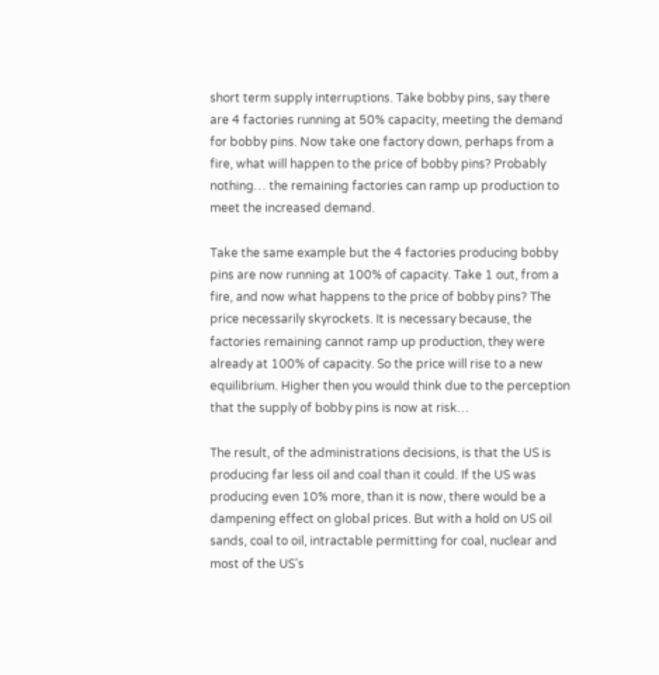short term supply interruptions. Take bobby pins, say there are 4 factories running at 50% capacity, meeting the demand for bobby pins. Now take one factory down, perhaps from a fire, what will happen to the price of bobby pins? Probably nothing… the remaining factories can ramp up production to meet the increased demand.

Take the same example but the 4 factories producing bobby pins are now running at 100% of capacity. Take 1 out, from a fire, and now what happens to the price of bobby pins? The price necessarily skyrockets. It is necessary because, the factories remaining cannot ramp up production, they were already at 100% of capacity. So the price will rise to a new equilibrium. Higher then you would think due to the perception that the supply of bobby pins is now at risk…

The result, of the administrations decisions, is that the US is producing far less oil and coal than it could. If the US was producing even 10% more, than it is now, there would be a dampening effect on global prices. But with a hold on US oil sands, coal to oil, intractable permitting for coal, nuclear and most of the US’s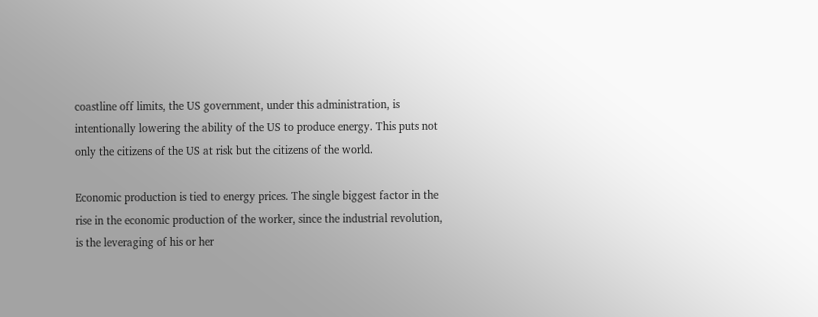coastline off limits, the US government, under this administration, is intentionally lowering the ability of the US to produce energy. This puts not only the citizens of the US at risk but the citizens of the world.

Economic production is tied to energy prices. The single biggest factor in the rise in the economic production of the worker, since the industrial revolution, is the leveraging of his or her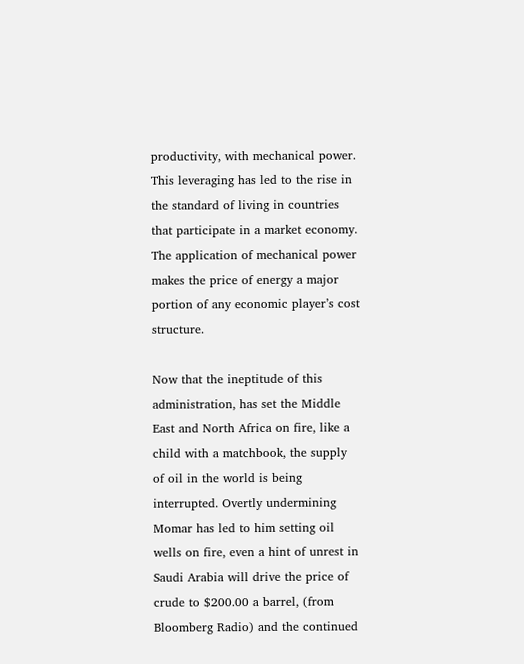productivity, with mechanical power. This leveraging has led to the rise in the standard of living in countries that participate in a market economy. The application of mechanical power makes the price of energy a major portion of any economic player’s cost structure.

Now that the ineptitude of this administration, has set the Middle East and North Africa on fire, like a child with a matchbook, the supply of oil in the world is being interrupted. Overtly undermining Momar has led to him setting oil wells on fire, even a hint of unrest in Saudi Arabia will drive the price of crude to $200.00 a barrel, (from Bloomberg Radio) and the continued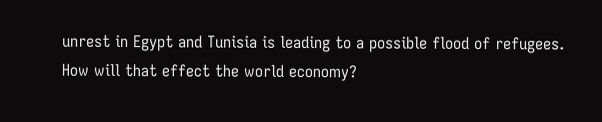unrest in Egypt and Tunisia is leading to a possible flood of refugees. How will that effect the world economy?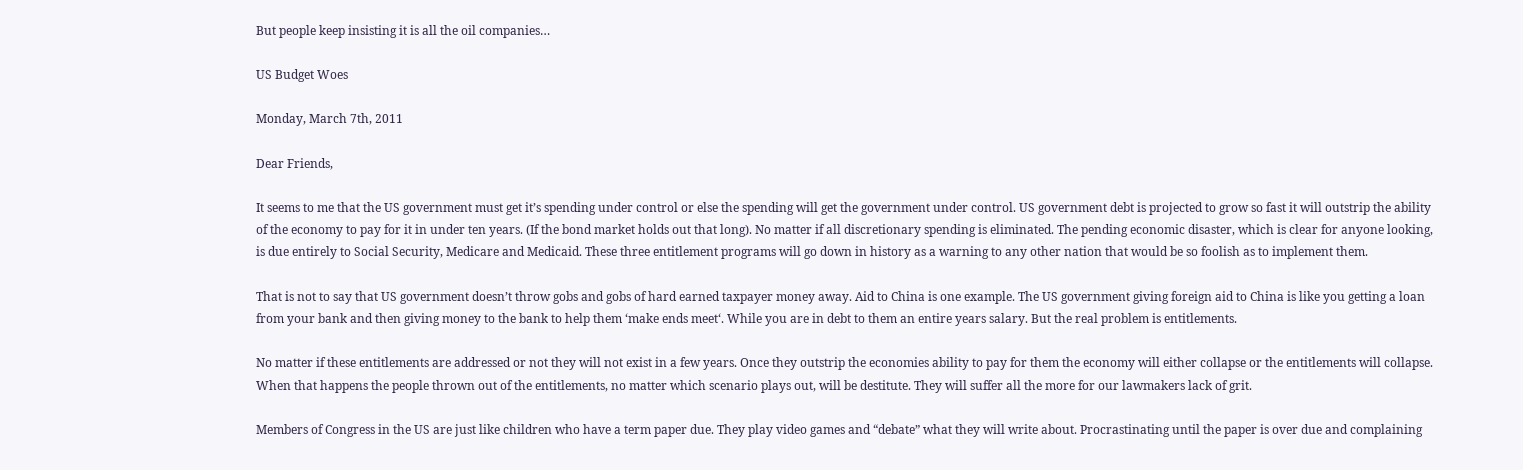But people keep insisting it is all the oil companies…

US Budget Woes

Monday, March 7th, 2011

Dear Friends,

It seems to me that the US government must get it’s spending under control or else the spending will get the government under control. US government debt is projected to grow so fast it will outstrip the ability of the economy to pay for it in under ten years. (If the bond market holds out that long). No matter if all discretionary spending is eliminated. The pending economic disaster, which is clear for anyone looking, is due entirely to Social Security, Medicare and Medicaid. These three entitlement programs will go down in history as a warning to any other nation that would be so foolish as to implement them.

That is not to say that US government doesn’t throw gobs and gobs of hard earned taxpayer money away. Aid to China is one example. The US government giving foreign aid to China is like you getting a loan from your bank and then giving money to the bank to help them ‘make ends meet‘. While you are in debt to them an entire years salary. But the real problem is entitlements.

No matter if these entitlements are addressed or not they will not exist in a few years. Once they outstrip the economies ability to pay for them the economy will either collapse or the entitlements will collapse. When that happens the people thrown out of the entitlements, no matter which scenario plays out, will be destitute. They will suffer all the more for our lawmakers lack of grit.

Members of Congress in the US are just like children who have a term paper due. They play video games and “debate” what they will write about. Procrastinating until the paper is over due and complaining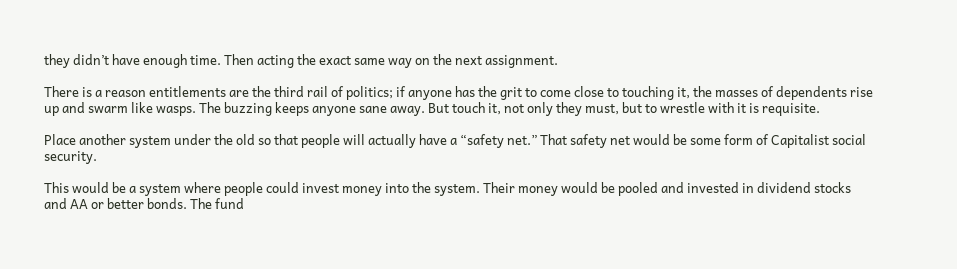they didn’t have enough time. Then acting the exact same way on the next assignment.

There is a reason entitlements are the third rail of politics; if anyone has the grit to come close to touching it, the masses of dependents rise up and swarm like wasps. The buzzing keeps anyone sane away. But touch it, not only they must, but to wrestle with it is requisite.

Place another system under the old so that people will actually have a “safety net.” That safety net would be some form of Capitalist social security.

This would be a system where people could invest money into the system. Their money would be pooled and invested in dividend stocks and AA or better bonds. The fund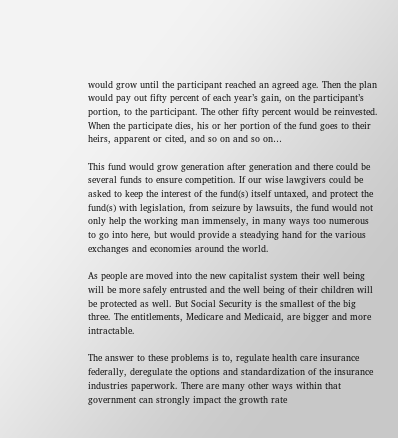would grow until the participant reached an agreed age. Then the plan would pay out fifty percent of each year’s gain, on the participant’s portion, to the participant. The other fifty percent would be reinvested. When the participate dies, his or her portion of the fund goes to their heirs, apparent or cited, and so on and so on…

This fund would grow generation after generation and there could be several funds to ensure competition. If our wise lawgivers could be asked to keep the interest of the fund(s) itself untaxed, and protect the fund(s) with legislation, from seizure by lawsuits, the fund would not only help the working man immensely, in many ways too numerous to go into here, but would provide a steadying hand for the various exchanges and economies around the world.

As people are moved into the new capitalist system their well being will be more safely entrusted and the well being of their children will be protected as well. But Social Security is the smallest of the big three. The entitlements, Medicare and Medicaid, are bigger and more intractable.

The answer to these problems is to, regulate health care insurance federally, deregulate the options and standardization of the insurance industries paperwork. There are many other ways within that government can strongly impact the growth rate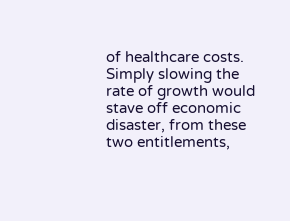of healthcare costs. Simply slowing the rate of growth would stave off economic disaster, from these two entitlements,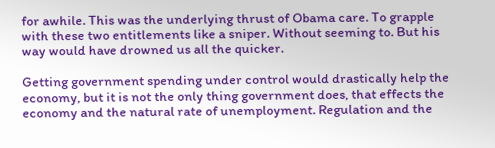for awhile. This was the underlying thrust of Obama care. To grapple with these two entitlements like a sniper. Without seeming to. But his way would have drowned us all the quicker.

Getting government spending under control would drastically help the economy, but it is not the only thing government does, that effects the economy and the natural rate of unemployment. Regulation and the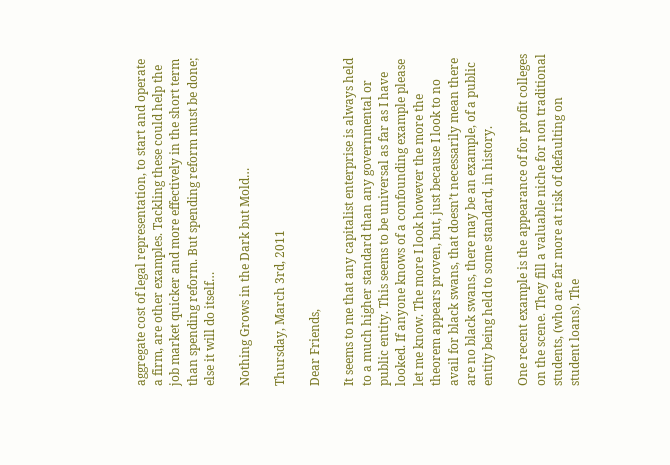aggregate cost of legal representation, to start and operate a firm, are other examples. Tackling these could help the job market quicker and more effectively in the short term than spending reform. But spending reform must be done; else it will do itself…

Nothing Grows in the Dark but Mold…

Thursday, March 3rd, 2011

Dear Friends,

It seems to me that any capitalist enterprise is always held to a much higher standard than any governmental or public entity. This seems to be universal as far as I have looked. If anyone knows of a confounding example please let me know. The more I look however the more the theorem appears proven, but, just because I look to no avail for black swans, that doesn’t necessarily mean there are no black swans, there may be an example, of a public entity being held to some standard, in history.

One recent example is the appearance of for profit colleges on the scene. They fill a valuable niche for non traditional students, (who are far more at risk of defaulting on student loans). The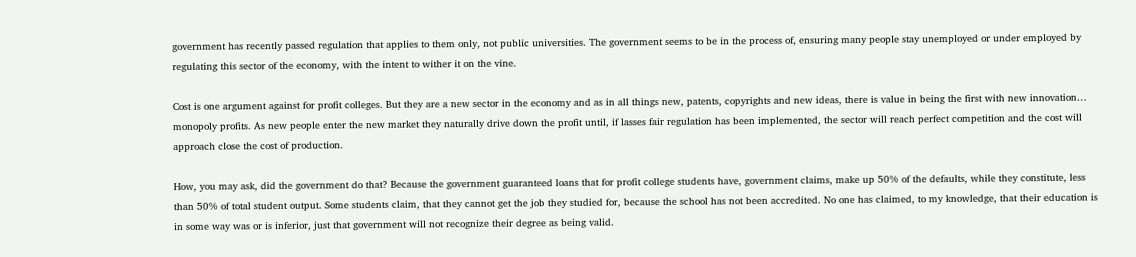government has recently passed regulation that applies to them only, not public universities. The government seems to be in the process of, ensuring many people stay unemployed or under employed by regulating this sector of the economy, with the intent to wither it on the vine.

Cost is one argument against for profit colleges. But they are a new sector in the economy and as in all things new, patents, copyrights and new ideas, there is value in being the first with new innovation… monopoly profits. As new people enter the new market they naturally drive down the profit until, if lasses fair regulation has been implemented, the sector will reach perfect competition and the cost will approach close the cost of production.

How, you may ask, did the government do that? Because the government guaranteed loans that for profit college students have, government claims, make up 50% of the defaults, while they constitute, less than 50% of total student output. Some students claim, that they cannot get the job they studied for, because the school has not been accredited. No one has claimed, to my knowledge, that their education is in some way was or is inferior, just that government will not recognize their degree as being valid.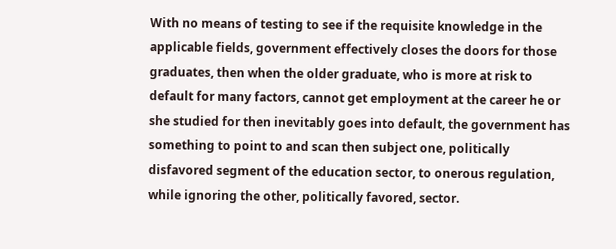With no means of testing to see if the requisite knowledge in the applicable fields, government effectively closes the doors for those graduates, then when the older graduate, who is more at risk to default for many factors, cannot get employment at the career he or she studied for then inevitably goes into default, the government has something to point to and scan then subject one, politically disfavored segment of the education sector, to onerous regulation, while ignoring the other, politically favored, sector.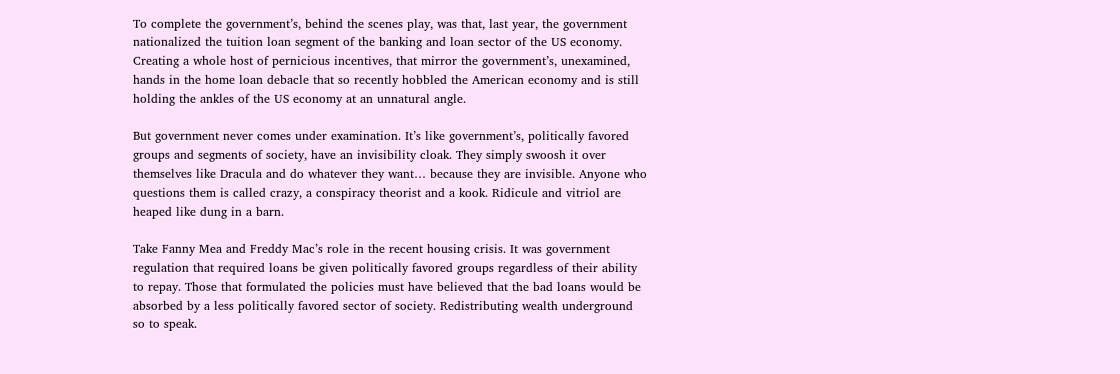To complete the government’s, behind the scenes play, was that, last year, the government nationalized the tuition loan segment of the banking and loan sector of the US economy. Creating a whole host of pernicious incentives, that mirror the government’s, unexamined, hands in the home loan debacle that so recently hobbled the American economy and is still holding the ankles of the US economy at an unnatural angle.

But government never comes under examination. It’s like government’s, politically favored groups and segments of society, have an invisibility cloak. They simply swoosh it over themselves like Dracula and do whatever they want… because they are invisible. Anyone who questions them is called crazy, a conspiracy theorist and a kook. Ridicule and vitriol are heaped like dung in a barn.

Take Fanny Mea and Freddy Mac’s role in the recent housing crisis. It was government regulation that required loans be given politically favored groups regardless of their ability to repay. Those that formulated the policies must have believed that the bad loans would be absorbed by a less politically favored sector of society. Redistributing wealth underground so to speak.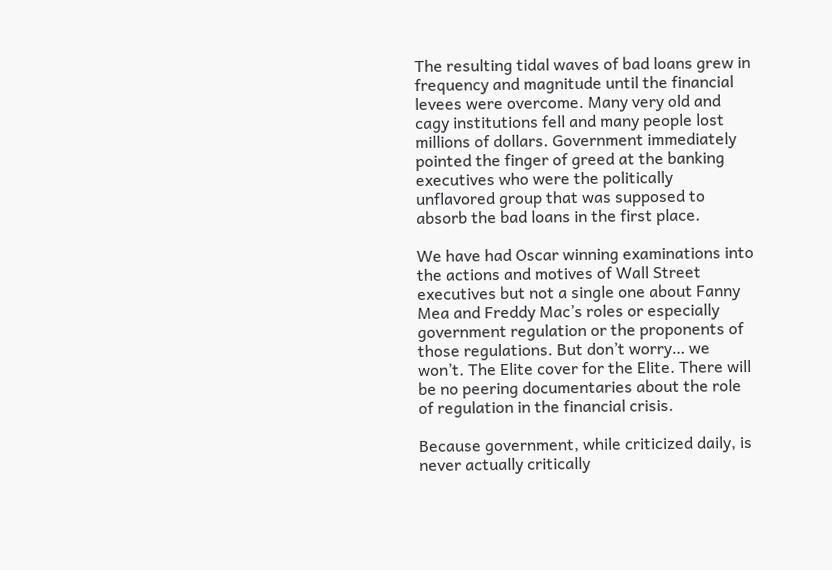The resulting tidal waves of bad loans grew in frequency and magnitude until the financial levees were overcome. Many very old and cagy institutions fell and many people lost millions of dollars. Government immediately pointed the finger of greed at the banking executives who were the politically unflavored group that was supposed to absorb the bad loans in the first place.

We have had Oscar winning examinations into the actions and motives of Wall Street executives but not a single one about Fanny Mea and Freddy Mac’s roles or especially government regulation or the proponents of those regulations. But don’t worry… we won’t. The Elite cover for the Elite. There will be no peering documentaries about the role of regulation in the financial crisis.

Because government, while criticized daily, is never actually critically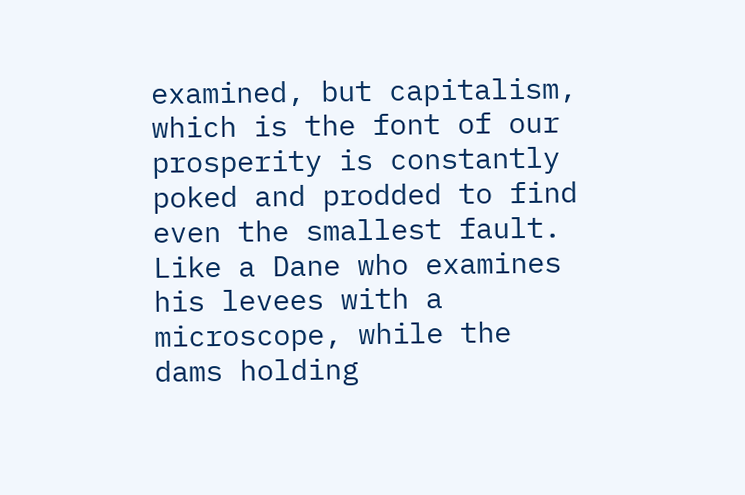examined, but capitalism, which is the font of our prosperity is constantly poked and prodded to find even the smallest fault. Like a Dane who examines his levees with a microscope, while the dams holding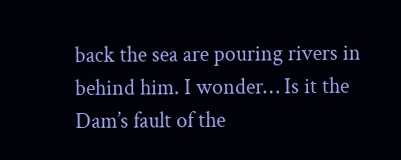back the sea are pouring rivers in behind him. I wonder… Is it the Dam’s fault of the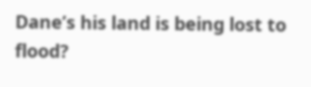Dane’s his land is being lost to flood?